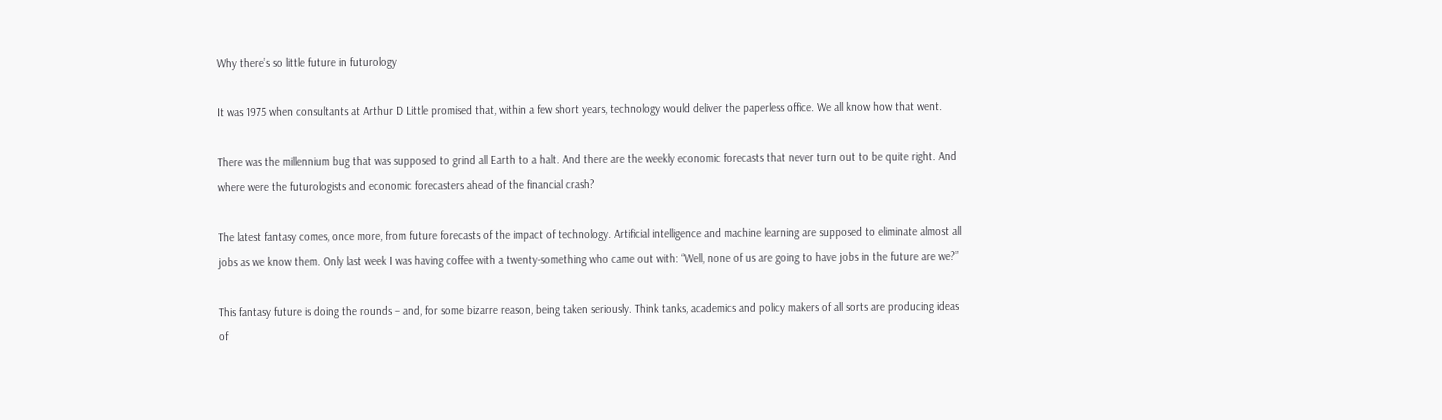Why there’s so little future in futurology

It was 1975 when consultants at Arthur D Little promised that, within a few short years, technology would deliver the paperless office. We all know how that went.

There was the millennium bug that was supposed to grind all Earth to a halt. And there are the weekly economic forecasts that never turn out to be quite right. And where were the futurologists and economic forecasters ahead of the financial crash?

The latest fantasy comes, once more, from future forecasts of the impact of technology. Artificial intelligence and machine learning are supposed to eliminate almost all jobs as we know them. Only last week I was having coffee with a twenty-something who came out with: “Well, none of us are going to have jobs in the future are we?”

This fantasy future is doing the rounds – and, for some bizarre reason, being taken seriously. Think tanks, academics and policy makers of all sorts are producing ideas of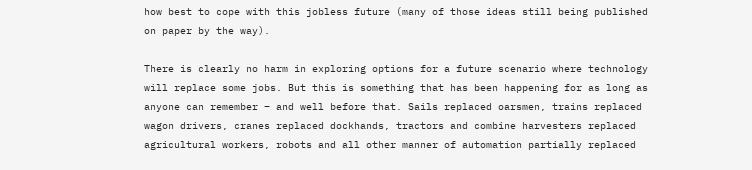how best to cope with this jobless future (many of those ideas still being published on paper by the way).

There is clearly no harm in exploring options for a future scenario where technology will replace some jobs. But this is something that has been happening for as long as anyone can remember – and well before that. Sails replaced oarsmen, trains replaced wagon drivers, cranes replaced dockhands, tractors and combine harvesters replaced agricultural workers, robots and all other manner of automation partially replaced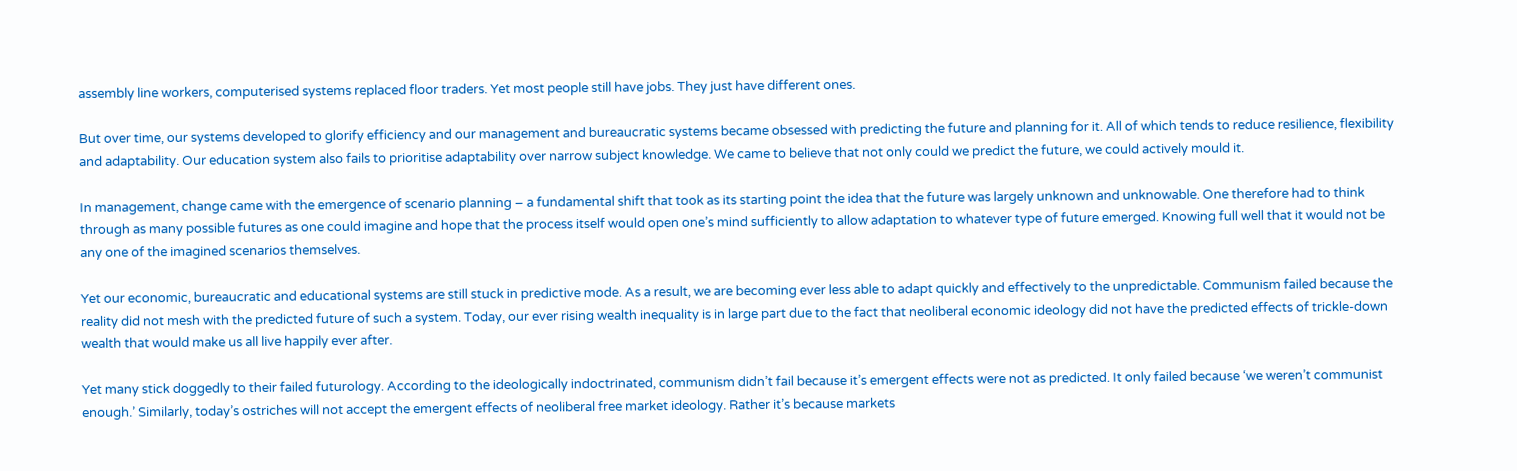assembly line workers, computerised systems replaced floor traders. Yet most people still have jobs. They just have different ones.

But over time, our systems developed to glorify efficiency and our management and bureaucratic systems became obsessed with predicting the future and planning for it. All of which tends to reduce resilience, flexibility and adaptability. Our education system also fails to prioritise adaptability over narrow subject knowledge. We came to believe that not only could we predict the future, we could actively mould it.

In management, change came with the emergence of scenario planning – a fundamental shift that took as its starting point the idea that the future was largely unknown and unknowable. One therefore had to think through as many possible futures as one could imagine and hope that the process itself would open one’s mind sufficiently to allow adaptation to whatever type of future emerged. Knowing full well that it would not be any one of the imagined scenarios themselves.

Yet our economic, bureaucratic and educational systems are still stuck in predictive mode. As a result, we are becoming ever less able to adapt quickly and effectively to the unpredictable. Communism failed because the reality did not mesh with the predicted future of such a system. Today, our ever rising wealth inequality is in large part due to the fact that neoliberal economic ideology did not have the predicted effects of trickle-down wealth that would make us all live happily ever after.

Yet many stick doggedly to their failed futurology. According to the ideologically indoctrinated, communism didn’t fail because it’s emergent effects were not as predicted. It only failed because ‘we weren’t communist enough.’ Similarly, today’s ostriches will not accept the emergent effects of neoliberal free market ideology. Rather it’s because markets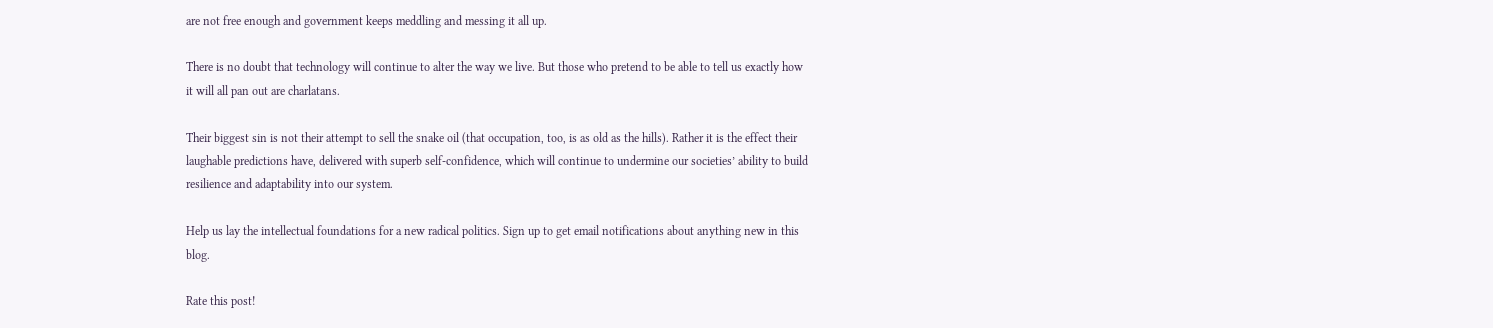are not free enough and government keeps meddling and messing it all up.

There is no doubt that technology will continue to alter the way we live. But those who pretend to be able to tell us exactly how it will all pan out are charlatans.

Their biggest sin is not their attempt to sell the snake oil (that occupation, too, is as old as the hills). Rather it is the effect their laughable predictions have, delivered with superb self-confidence, which will continue to undermine our societies’ ability to build resilience and adaptability into our system.

Help us lay the intellectual foundations for a new radical politics. Sign up to get email notifications about anything new in this blog.

Rate this post!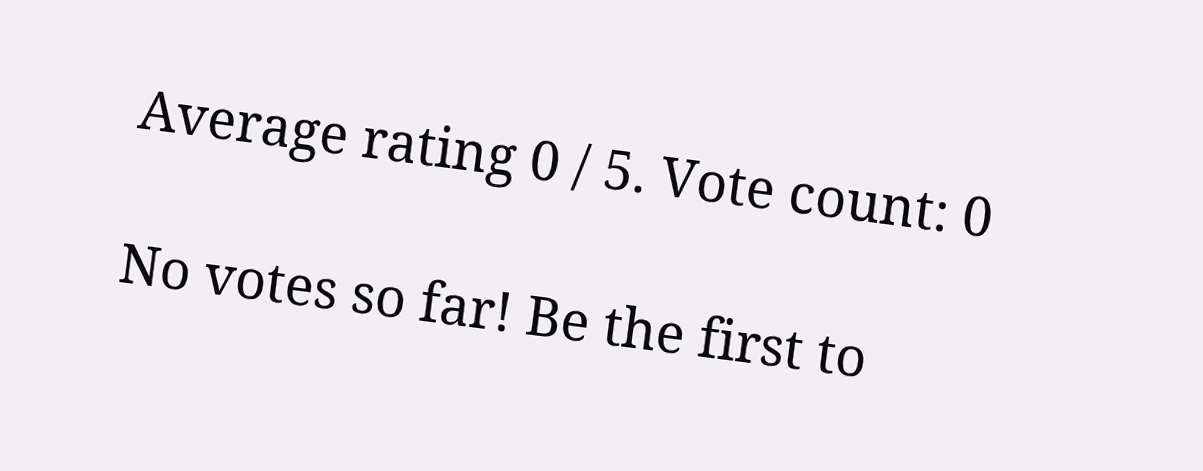Average rating 0 / 5. Vote count: 0

No votes so far! Be the first to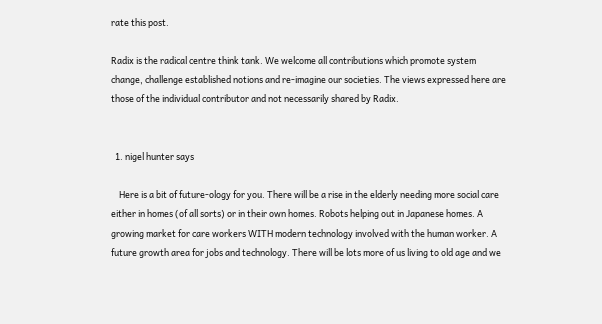rate this post.

Radix is the radical centre think tank. We welcome all contributions which promote system change, challenge established notions and re-imagine our societies. The views expressed here are those of the individual contributor and not necessarily shared by Radix.


  1. nigel hunter says

    Here is a bit of future-ology for you. There will be a rise in the elderly needing more social care either in homes (of all sorts) or in their own homes. Robots helping out in Japanese homes. A growing market for care workers WITH modern technology involved with the human worker. A future growth area for jobs and technology. There will be lots more of us living to old age and we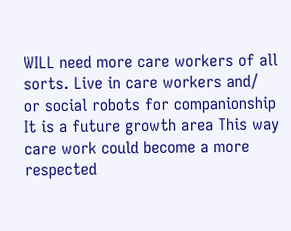WILL need more care workers of all sorts. Live in care workers and/ or social robots for companionship It is a future growth area This way care work could become a more respected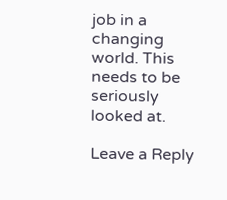job in a changing world. This needs to be seriously looked at.

Leave a Reply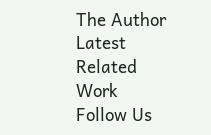The Author
Latest Related Work
Follow Us